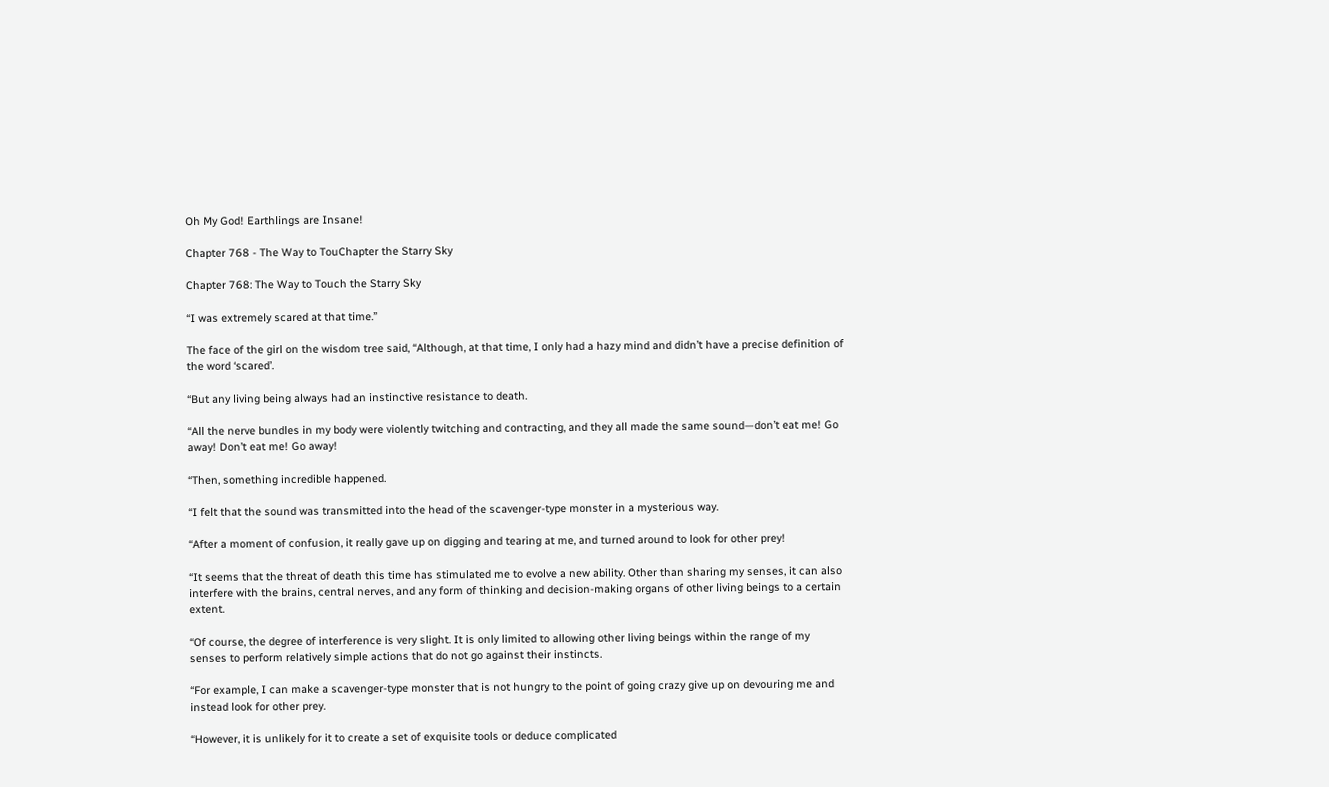Oh My God! Earthlings are Insane!

Chapter 768 - The Way to TouChapter the Starry Sky

Chapter 768: The Way to Touch the Starry Sky

“I was extremely scared at that time.”

The face of the girl on the wisdom tree said, “Although, at that time, I only had a hazy mind and didn’t have a precise definition of the word ‘scared’.

“But any living being always had an instinctive resistance to death.

“All the nerve bundles in my body were violently twitching and contracting, and they all made the same sound—don’t eat me! Go away! Don’t eat me! Go away!

“Then, something incredible happened.

“I felt that the sound was transmitted into the head of the scavenger-type monster in a mysterious way.

“After a moment of confusion, it really gave up on digging and tearing at me, and turned around to look for other prey!

“It seems that the threat of death this time has stimulated me to evolve a new ability. Other than sharing my senses, it can also interfere with the brains, central nerves, and any form of thinking and decision-making organs of other living beings to a certain extent.

“Of course, the degree of interference is very slight. It is only limited to allowing other living beings within the range of my senses to perform relatively simple actions that do not go against their instincts.

“For example, I can make a scavenger-type monster that is not hungry to the point of going crazy give up on devouring me and instead look for other prey.

“However, it is unlikely for it to create a set of exquisite tools or deduce complicated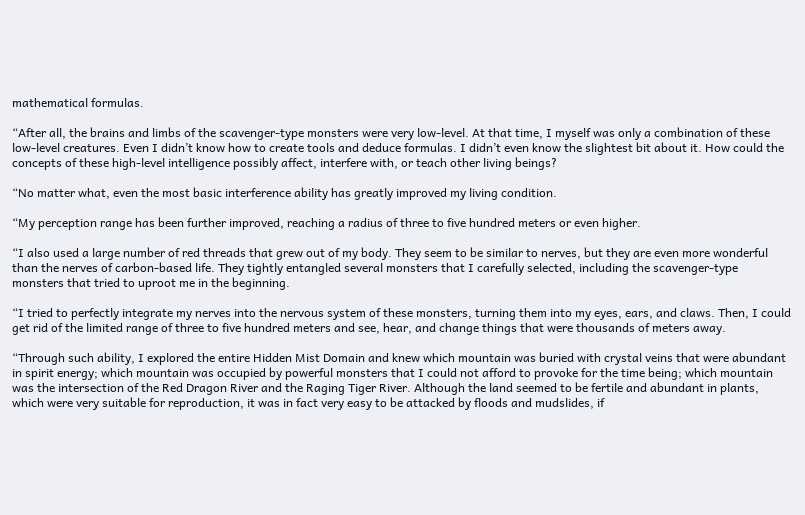mathematical formulas.

“After all, the brains and limbs of the scavenger-type monsters were very low-level. At that time, I myself was only a combination of these low-level creatures. Even I didn’t know how to create tools and deduce formulas. I didn’t even know the slightest bit about it. How could the concepts of these high-level intelligence possibly affect, interfere with, or teach other living beings?

“No matter what, even the most basic interference ability has greatly improved my living condition.

“My perception range has been further improved, reaching a radius of three to five hundred meters or even higher.

“I also used a large number of red threads that grew out of my body. They seem to be similar to nerves, but they are even more wonderful than the nerves of carbon-based life. They tightly entangled several monsters that I carefully selected, including the scavenger-type monsters that tried to uproot me in the beginning.

“I tried to perfectly integrate my nerves into the nervous system of these monsters, turning them into my eyes, ears, and claws. Then, I could get rid of the limited range of three to five hundred meters and see, hear, and change things that were thousands of meters away.

“Through such ability, I explored the entire Hidden Mist Domain and knew which mountain was buried with crystal veins that were abundant in spirit energy; which mountain was occupied by powerful monsters that I could not afford to provoke for the time being; which mountain was the intersection of the Red Dragon River and the Raging Tiger River. Although the land seemed to be fertile and abundant in plants, which were very suitable for reproduction, it was in fact very easy to be attacked by floods and mudslides, if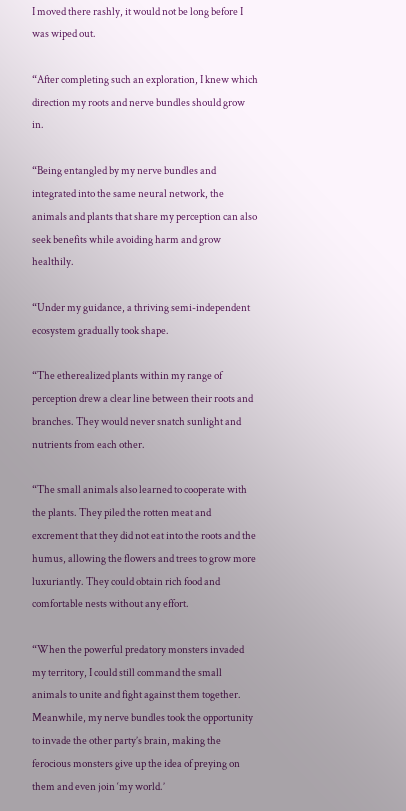I moved there rashly, it would not be long before I was wiped out.

“After completing such an exploration, I knew which direction my roots and nerve bundles should grow in.

“Being entangled by my nerve bundles and integrated into the same neural network, the animals and plants that share my perception can also seek benefits while avoiding harm and grow healthily.

“Under my guidance, a thriving semi-independent ecosystem gradually took shape.

“The etherealized plants within my range of perception drew a clear line between their roots and branches. They would never snatch sunlight and nutrients from each other.

“The small animals also learned to cooperate with the plants. They piled the rotten meat and excrement that they did not eat into the roots and the humus, allowing the flowers and trees to grow more luxuriantly. They could obtain rich food and comfortable nests without any effort.

“When the powerful predatory monsters invaded my territory, I could still command the small animals to unite and fight against them together. Meanwhile, my nerve bundles took the opportunity to invade the other party’s brain, making the ferocious monsters give up the idea of preying on them and even join ‘my world.’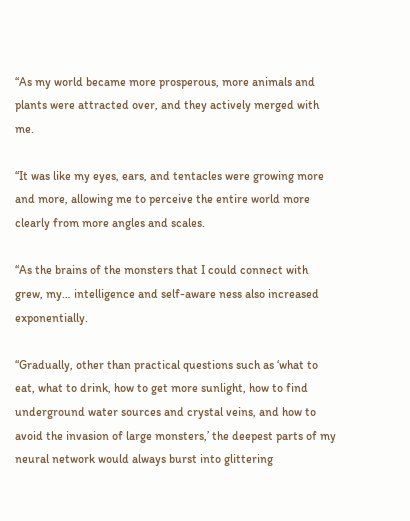“As my world became more prosperous, more animals and plants were attracted over, and they actively merged with me.

“It was like my eyes, ears, and tentacles were growing more and more, allowing me to perceive the entire world more clearly from more angles and scales.

“As the brains of the monsters that I could connect with grew, my… intelligence and self-aware ness also increased exponentially.

“Gradually, other than practical questions such as ‘what to eat, what to drink, how to get more sunlight, how to find underground water sources and crystal veins, and how to avoid the invasion of large monsters,’ the deepest parts of my neural network would always burst into glittering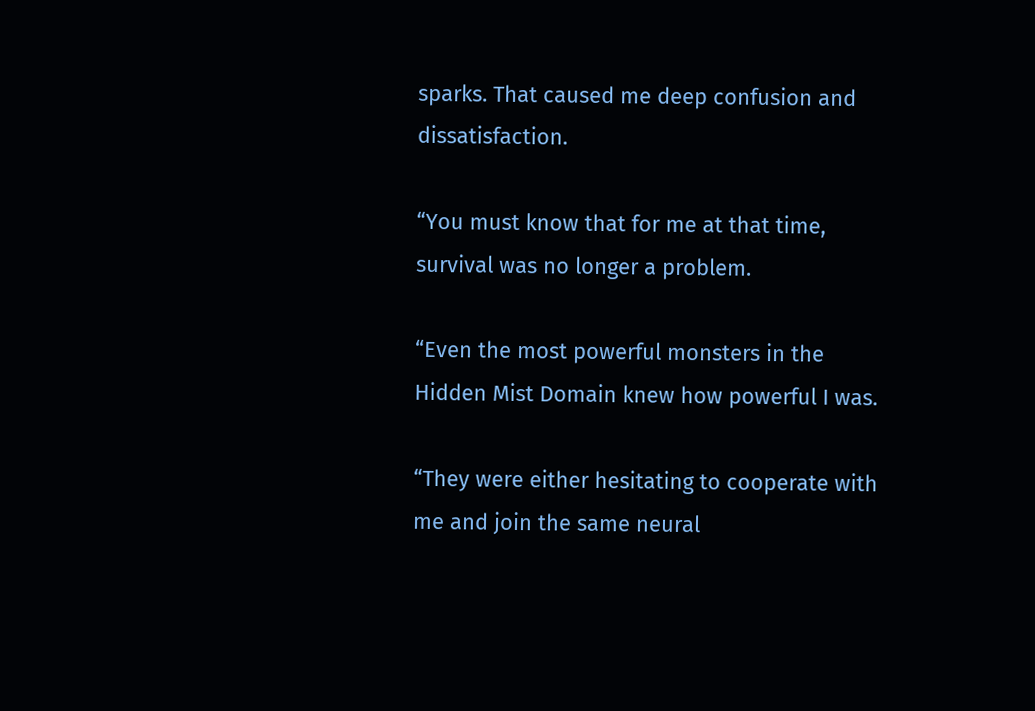sparks. That caused me deep confusion and dissatisfaction.

“You must know that for me at that time, survival was no longer a problem.

“Even the most powerful monsters in the Hidden Mist Domain knew how powerful I was.

“They were either hesitating to cooperate with me and join the same neural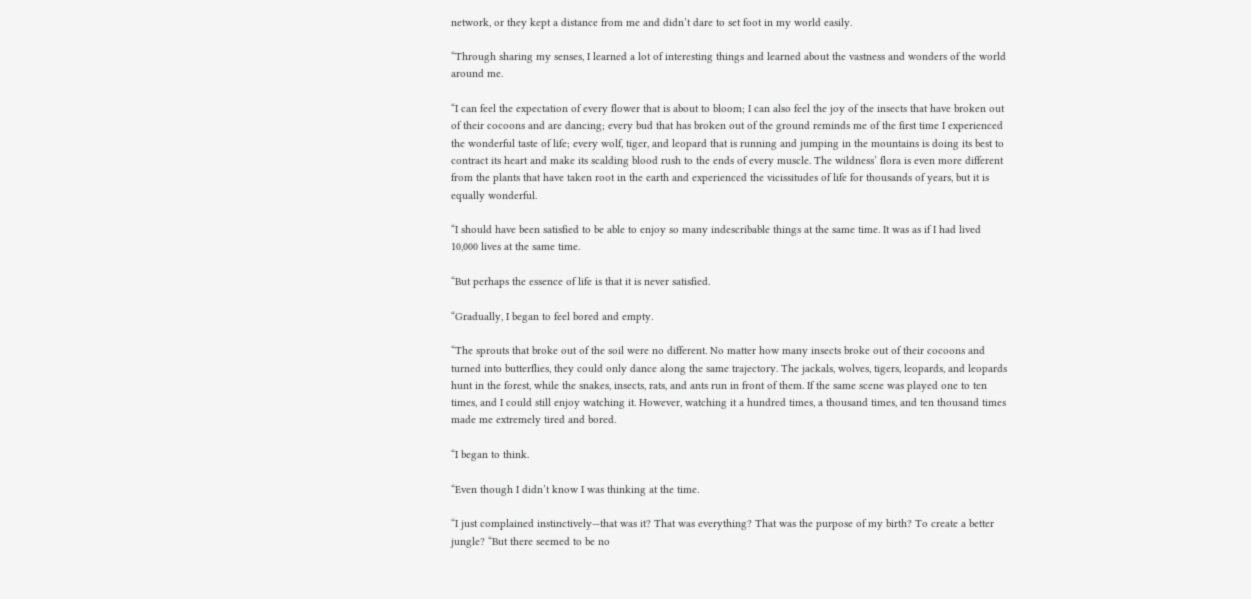network, or they kept a distance from me and didn’t dare to set foot in my world easily.

“Through sharing my senses, I learned a lot of interesting things and learned about the vastness and wonders of the world around me.

“I can feel the expectation of every flower that is about to bloom; I can also feel the joy of the insects that have broken out of their cocoons and are dancing; every bud that has broken out of the ground reminds me of the first time I experienced the wonderful taste of life; every wolf, tiger, and leopard that is running and jumping in the mountains is doing its best to contract its heart and make its scalding blood rush to the ends of every muscle. The wildness’ flora is even more different from the plants that have taken root in the earth and experienced the vicissitudes of life for thousands of years, but it is equally wonderful.

“I should have been satisfied to be able to enjoy so many indescribable things at the same time. It was as if I had lived 10,000 lives at the same time.

“But perhaps the essence of life is that it is never satisfied.

“Gradually, I began to feel bored and empty.

“The sprouts that broke out of the soil were no different. No matter how many insects broke out of their cocoons and turned into butterflies, they could only dance along the same trajectory. The jackals, wolves, tigers, leopards, and leopards hunt in the forest, while the snakes, insects, rats, and ants run in front of them. If the same scene was played one to ten times, and I could still enjoy watching it. However, watching it a hundred times, a thousand times, and ten thousand times made me extremely tired and bored.

“I began to think.

“Even though I didn’t know I was thinking at the time.

“I just complained instinctively—that was it? That was everything? That was the purpose of my birth? To create a better jungle? “But there seemed to be no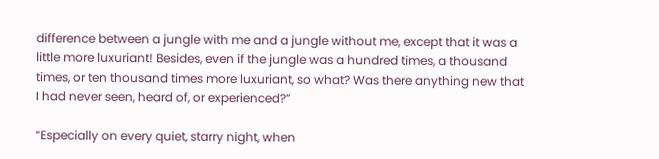difference between a jungle with me and a jungle without me, except that it was a little more luxuriant! Besides, even if the jungle was a hundred times, a thousand times, or ten thousand times more luxuriant, so what? Was there anything new that I had never seen, heard of, or experienced?”

“Especially on every quiet, starry night, when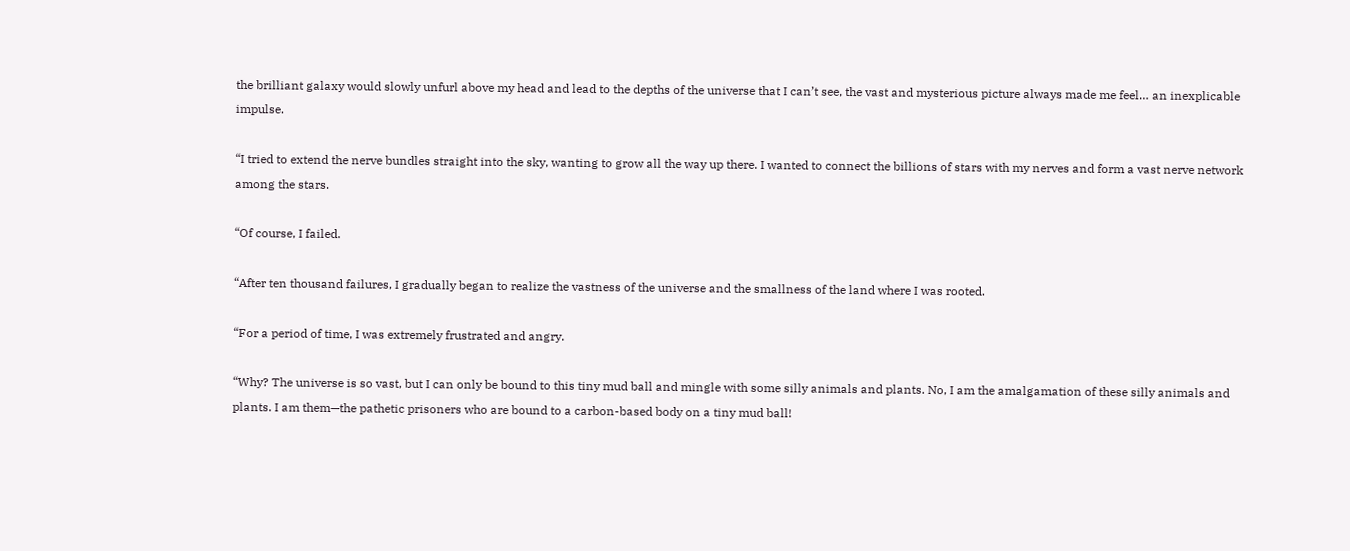the brilliant galaxy would slowly unfurl above my head and lead to the depths of the universe that I can’t see, the vast and mysterious picture always made me feel… an inexplicable impulse.

“I tried to extend the nerve bundles straight into the sky, wanting to grow all the way up there. I wanted to connect the billions of stars with my nerves and form a vast nerve network among the stars.

“Of course, I failed.

“After ten thousand failures, I gradually began to realize the vastness of the universe and the smallness of the land where I was rooted.

“For a period of time, I was extremely frustrated and angry.

“Why? The universe is so vast, but I can only be bound to this tiny mud ball and mingle with some silly animals and plants. No, I am the amalgamation of these silly animals and plants. I am them—the pathetic prisoners who are bound to a carbon-based body on a tiny mud ball!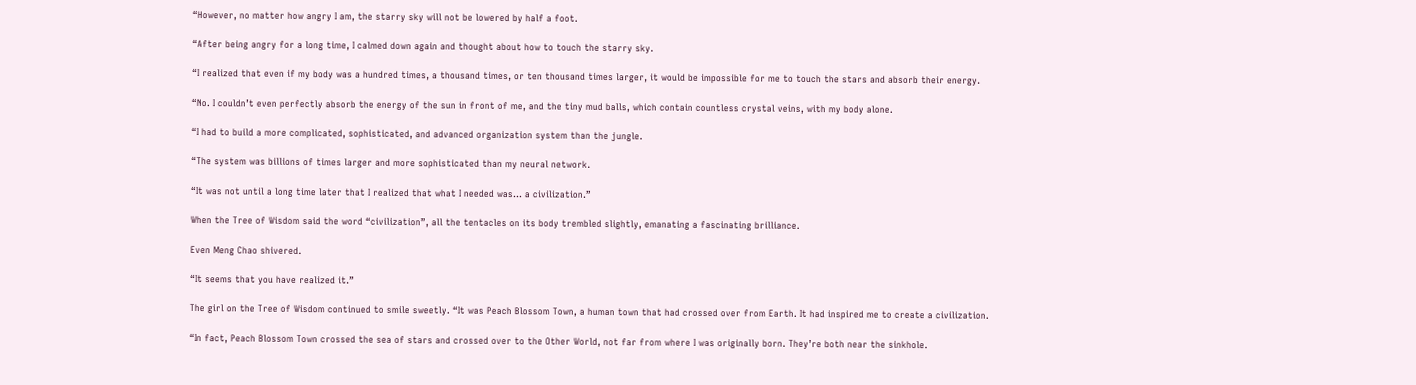“However, no matter how angry I am, the starry sky will not be lowered by half a foot.

“After being angry for a long time, I calmed down again and thought about how to touch the starry sky.

“I realized that even if my body was a hundred times, a thousand times, or ten thousand times larger, it would be impossible for me to touch the stars and absorb their energy.

“No. I couldn’t even perfectly absorb the energy of the sun in front of me, and the tiny mud balls, which contain countless crystal veins, with my body alone.

“I had to build a more complicated, sophisticated, and advanced organization system than the jungle.

“The system was billions of times larger and more sophisticated than my neural network.

“It was not until a long time later that I realized that what I needed was… a civilization.”

When the Tree of Wisdom said the word “civilization”, all the tentacles on its body trembled slightly, emanating a fascinating brilliance.

Even Meng Chao shivered.

“It seems that you have realized it.”

The girl on the Tree of Wisdom continued to smile sweetly. “It was Peach Blossom Town, a human town that had crossed over from Earth. It had inspired me to create a civilization.

“In fact, Peach Blossom Town crossed the sea of stars and crossed over to the Other World, not far from where I was originally born. They’re both near the sinkhole.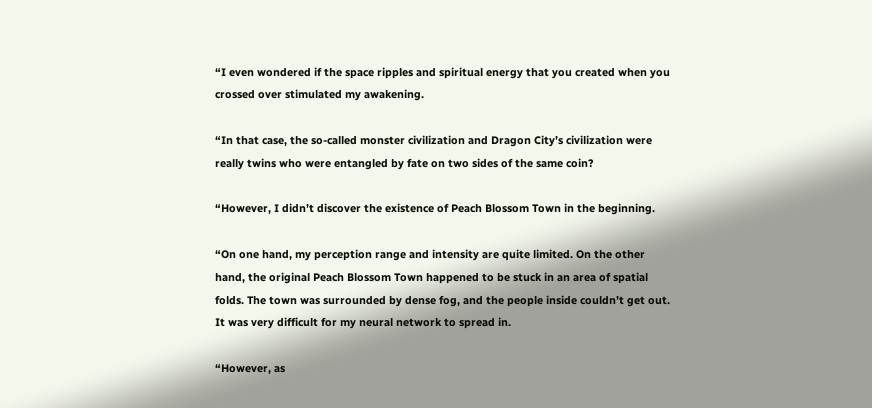“I even wondered if the space ripples and spiritual energy that you created when you crossed over stimulated my awakening.

“In that case, the so-called monster civilization and Dragon City’s civilization were really twins who were entangled by fate on two sides of the same coin?

“However, I didn’t discover the existence of Peach Blossom Town in the beginning.

“On one hand, my perception range and intensity are quite limited. On the other hand, the original Peach Blossom Town happened to be stuck in an area of spatial folds. The town was surrounded by dense fog, and the people inside couldn’t get out. It was very difficult for my neural network to spread in.

“However, as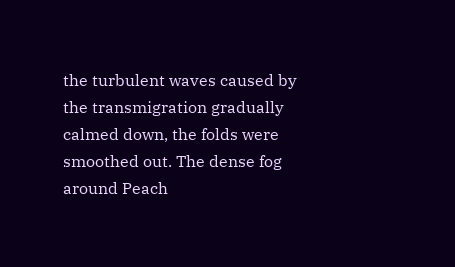the turbulent waves caused by the transmigration gradually calmed down, the folds were smoothed out. The dense fog around Peach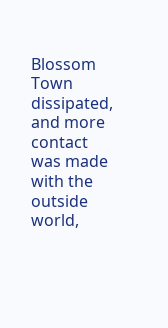Blossom Town dissipated, and more contact was made with the outside world,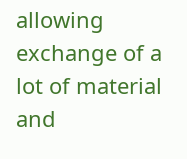allowing exchange of a lot of material and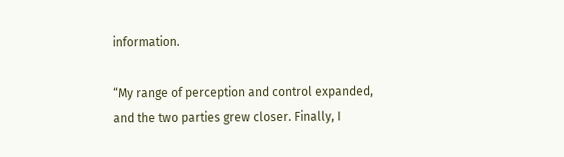information.

“My range of perception and control expanded, and the two parties grew closer. Finally, I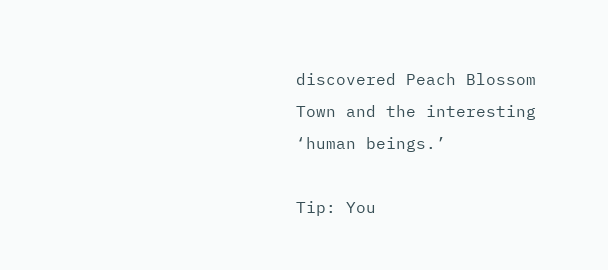discovered Peach Blossom Town and the interesting ‘human beings.’

Tip: You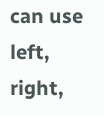can use left, right,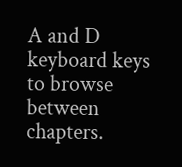A and D keyboard keys to browse between chapters.